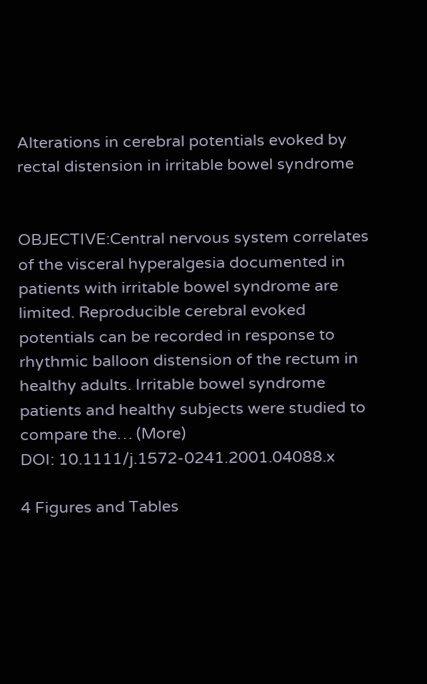Alterations in cerebral potentials evoked by rectal distension in irritable bowel syndrome


OBJECTIVE:Central nervous system correlates of the visceral hyperalgesia documented in patients with irritable bowel syndrome are limited. Reproducible cerebral evoked potentials can be recorded in response to rhythmic balloon distension of the rectum in healthy adults. Irritable bowel syndrome patients and healthy subjects were studied to compare the… (More)
DOI: 10.1111/j.1572-0241.2001.04088.x

4 Figures and Tables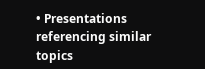• Presentations referencing similar topics